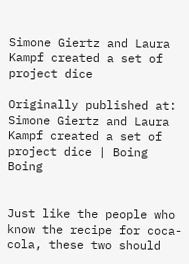Simone Giertz and Laura Kampf created a set of project dice

Originally published at: Simone Giertz and Laura Kampf created a set of project dice | Boing Boing


Just like the people who know the recipe for coca-cola, these two should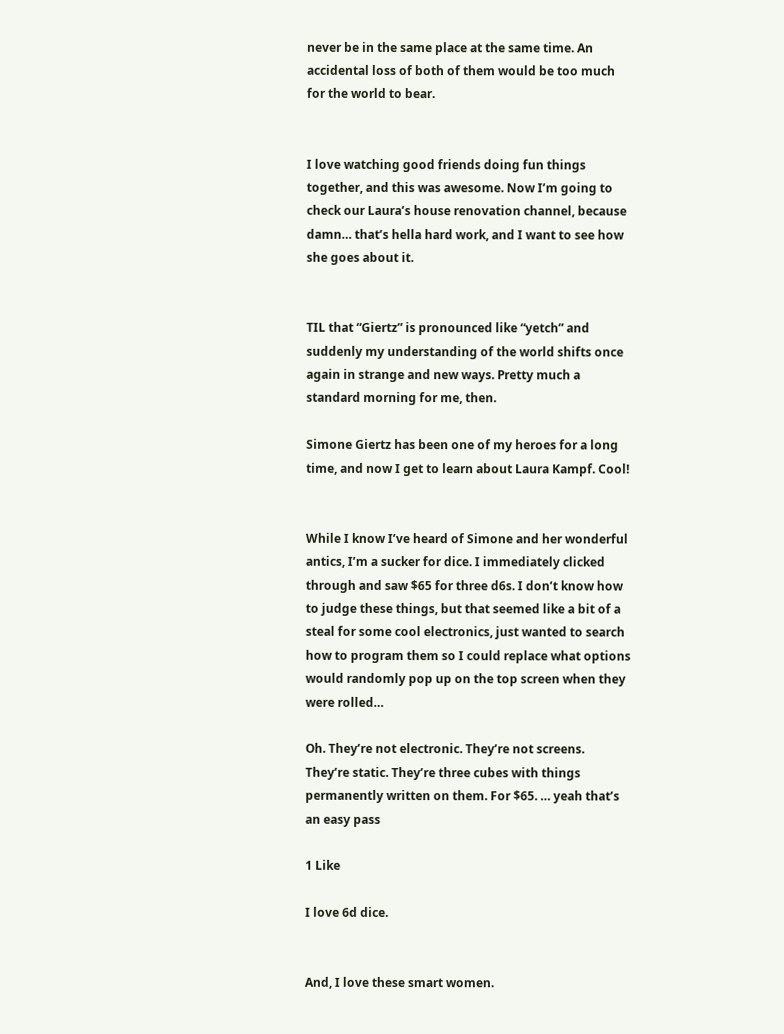never be in the same place at the same time. An accidental loss of both of them would be too much for the world to bear.


I love watching good friends doing fun things together, and this was awesome. Now I’m going to check our Laura’s house renovation channel, because damn… that’s hella hard work, and I want to see how she goes about it.


TIL that “Giertz” is pronounced like “yetch” and suddenly my understanding of the world shifts once again in strange and new ways. Pretty much a standard morning for me, then.

Simone Giertz has been one of my heroes for a long time, and now I get to learn about Laura Kampf. Cool!


While I know I’ve heard of Simone and her wonderful antics, I’m a sucker for dice. I immediately clicked through and saw $65 for three d6s. I don’t know how to judge these things, but that seemed like a bit of a steal for some cool electronics, just wanted to search how to program them so I could replace what options would randomly pop up on the top screen when they were rolled…

Oh. They’re not electronic. They’re not screens. They’re static. They’re three cubes with things permanently written on them. For $65. … yeah that’s an easy pass

1 Like

I love 6d dice.


And, I love these smart women.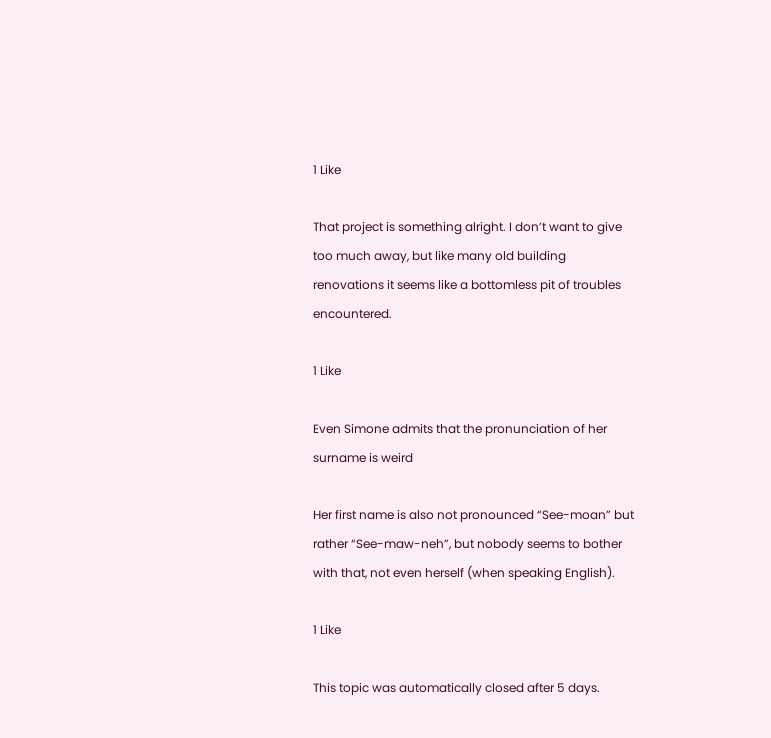1 Like

That project is something alright. I don’t want to give too much away, but like many old building renovations it seems like a bottomless pit of troubles encountered.

1 Like

Even Simone admits that the pronunciation of her surname is weird

Her first name is also not pronounced “See-moan” but rather “See-maw-neh”, but nobody seems to bother with that, not even herself (when speaking English).

1 Like

This topic was automatically closed after 5 days.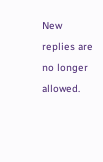New replies are no longer allowed.